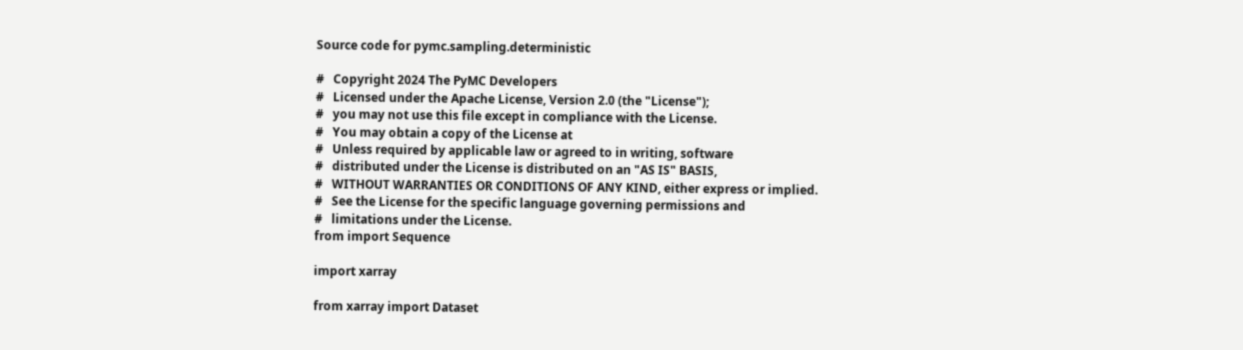Source code for pymc.sampling.deterministic

#   Copyright 2024 The PyMC Developers
#   Licensed under the Apache License, Version 2.0 (the "License");
#   you may not use this file except in compliance with the License.
#   You may obtain a copy of the License at
#   Unless required by applicable law or agreed to in writing, software
#   distributed under the License is distributed on an "AS IS" BASIS,
#   WITHOUT WARRANTIES OR CONDITIONS OF ANY KIND, either express or implied.
#   See the License for the specific language governing permissions and
#   limitations under the License.
from import Sequence

import xarray

from xarray import Dataset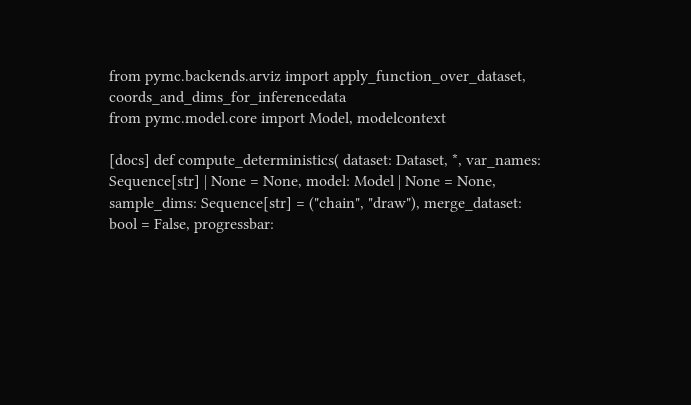from pymc.backends.arviz import apply_function_over_dataset, coords_and_dims_for_inferencedata
from pymc.model.core import Model, modelcontext

[docs] def compute_deterministics( dataset: Dataset, *, var_names: Sequence[str] | None = None, model: Model | None = None, sample_dims: Sequence[str] = ("chain", "draw"), merge_dataset: bool = False, progressbar: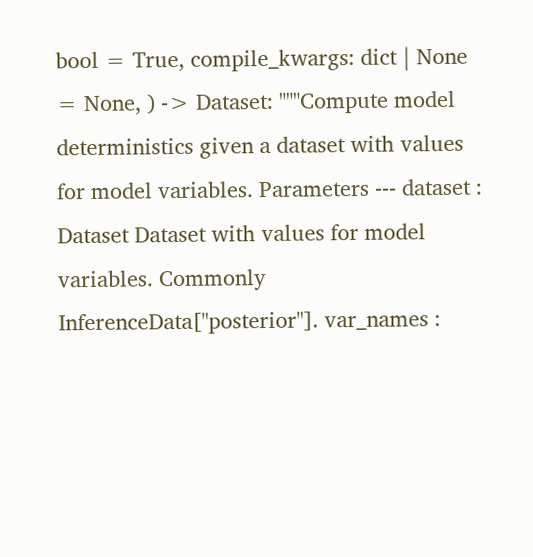bool = True, compile_kwargs: dict | None = None, ) -> Dataset: """Compute model deterministics given a dataset with values for model variables. Parameters --- dataset : Dataset Dataset with values for model variables. Commonly InferenceData["posterior"]. var_names :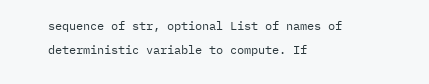sequence of str, optional List of names of deterministic variable to compute. If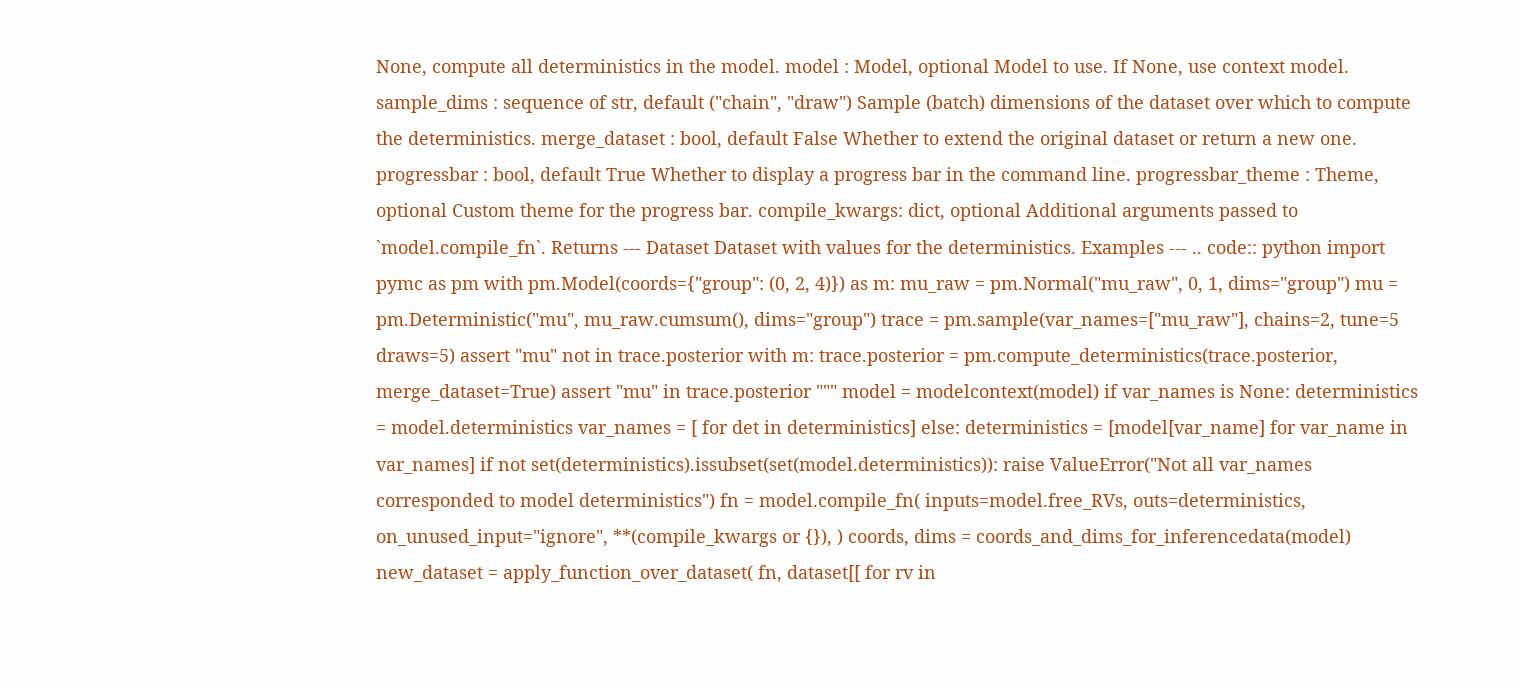None, compute all deterministics in the model. model : Model, optional Model to use. If None, use context model. sample_dims : sequence of str, default ("chain", "draw") Sample (batch) dimensions of the dataset over which to compute the deterministics. merge_dataset : bool, default False Whether to extend the original dataset or return a new one. progressbar : bool, default True Whether to display a progress bar in the command line. progressbar_theme : Theme, optional Custom theme for the progress bar. compile_kwargs: dict, optional Additional arguments passed to `model.compile_fn`. Returns --- Dataset Dataset with values for the deterministics. Examples --- .. code:: python import pymc as pm with pm.Model(coords={"group": (0, 2, 4)}) as m: mu_raw = pm.Normal("mu_raw", 0, 1, dims="group") mu = pm.Deterministic("mu", mu_raw.cumsum(), dims="group") trace = pm.sample(var_names=["mu_raw"], chains=2, tune=5 draws=5) assert "mu" not in trace.posterior with m: trace.posterior = pm.compute_deterministics(trace.posterior, merge_dataset=True) assert "mu" in trace.posterior """ model = modelcontext(model) if var_names is None: deterministics = model.deterministics var_names = [ for det in deterministics] else: deterministics = [model[var_name] for var_name in var_names] if not set(deterministics).issubset(set(model.deterministics)): raise ValueError("Not all var_names corresponded to model deterministics") fn = model.compile_fn( inputs=model.free_RVs, outs=deterministics, on_unused_input="ignore", **(compile_kwargs or {}), ) coords, dims = coords_and_dims_for_inferencedata(model) new_dataset = apply_function_over_dataset( fn, dataset[[ for rv in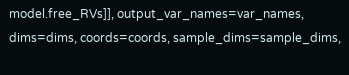model.free_RVs]], output_var_names=var_names, dims=dims, coords=coords, sample_dims=sample_dims,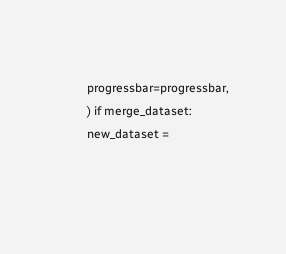progressbar=progressbar, ) if merge_dataset: new_dataset =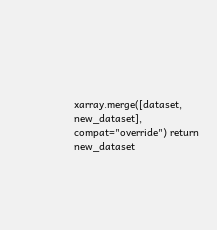xarray.merge([dataset, new_dataset], compat="override") return new_dataset